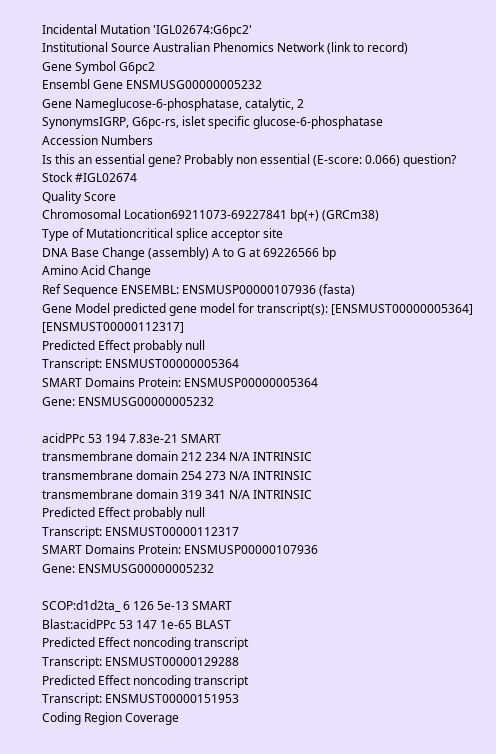Incidental Mutation 'IGL02674:G6pc2'
Institutional Source Australian Phenomics Network (link to record)
Gene Symbol G6pc2
Ensembl Gene ENSMUSG00000005232
Gene Nameglucose-6-phosphatase, catalytic, 2
SynonymsIGRP, G6pc-rs, islet specific glucose-6-phosphatase
Accession Numbers
Is this an essential gene? Probably non essential (E-score: 0.066) question?
Stock #IGL02674
Quality Score
Chromosomal Location69211073-69227841 bp(+) (GRCm38)
Type of Mutationcritical splice acceptor site
DNA Base Change (assembly) A to G at 69226566 bp
Amino Acid Change
Ref Sequence ENSEMBL: ENSMUSP00000107936 (fasta)
Gene Model predicted gene model for transcript(s): [ENSMUST00000005364] [ENSMUST00000112317]
Predicted Effect probably null
Transcript: ENSMUST00000005364
SMART Domains Protein: ENSMUSP00000005364
Gene: ENSMUSG00000005232

acidPPc 53 194 7.83e-21 SMART
transmembrane domain 212 234 N/A INTRINSIC
transmembrane domain 254 273 N/A INTRINSIC
transmembrane domain 319 341 N/A INTRINSIC
Predicted Effect probably null
Transcript: ENSMUST00000112317
SMART Domains Protein: ENSMUSP00000107936
Gene: ENSMUSG00000005232

SCOP:d1d2ta_ 6 126 5e-13 SMART
Blast:acidPPc 53 147 1e-65 BLAST
Predicted Effect noncoding transcript
Transcript: ENSMUST00000129288
Predicted Effect noncoding transcript
Transcript: ENSMUST00000151953
Coding Region Coverage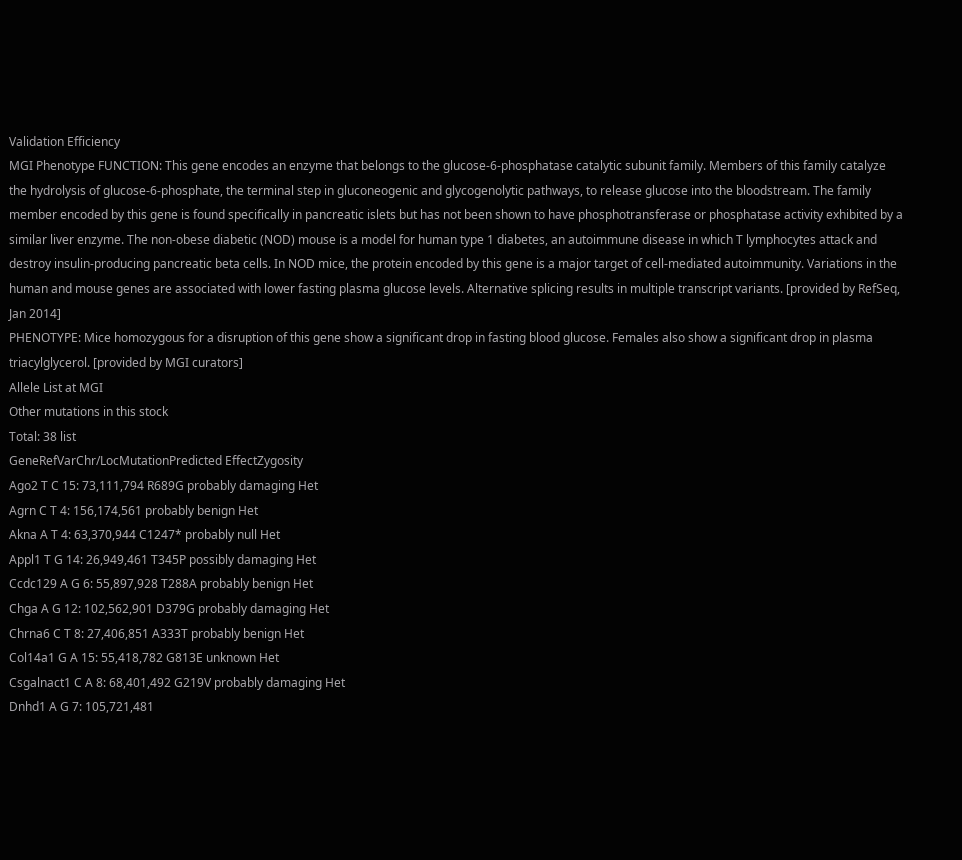Validation Efficiency
MGI Phenotype FUNCTION: This gene encodes an enzyme that belongs to the glucose-6-phosphatase catalytic subunit family. Members of this family catalyze the hydrolysis of glucose-6-phosphate, the terminal step in gluconeogenic and glycogenolytic pathways, to release glucose into the bloodstream. The family member encoded by this gene is found specifically in pancreatic islets but has not been shown to have phosphotransferase or phosphatase activity exhibited by a similar liver enzyme. The non-obese diabetic (NOD) mouse is a model for human type 1 diabetes, an autoimmune disease in which T lymphocytes attack and destroy insulin-producing pancreatic beta cells. In NOD mice, the protein encoded by this gene is a major target of cell-mediated autoimmunity. Variations in the human and mouse genes are associated with lower fasting plasma glucose levels. Alternative splicing results in multiple transcript variants. [provided by RefSeq, Jan 2014]
PHENOTYPE: Mice homozygous for a disruption of this gene show a significant drop in fasting blood glucose. Females also show a significant drop in plasma triacylglycerol. [provided by MGI curators]
Allele List at MGI
Other mutations in this stock
Total: 38 list
GeneRefVarChr/LocMutationPredicted EffectZygosity
Ago2 T C 15: 73,111,794 R689G probably damaging Het
Agrn C T 4: 156,174,561 probably benign Het
Akna A T 4: 63,370,944 C1247* probably null Het
Appl1 T G 14: 26,949,461 T345P possibly damaging Het
Ccdc129 A G 6: 55,897,928 T288A probably benign Het
Chga A G 12: 102,562,901 D379G probably damaging Het
Chrna6 C T 8: 27,406,851 A333T probably benign Het
Col14a1 G A 15: 55,418,782 G813E unknown Het
Csgalnact1 C A 8: 68,401,492 G219V probably damaging Het
Dnhd1 A G 7: 105,721,481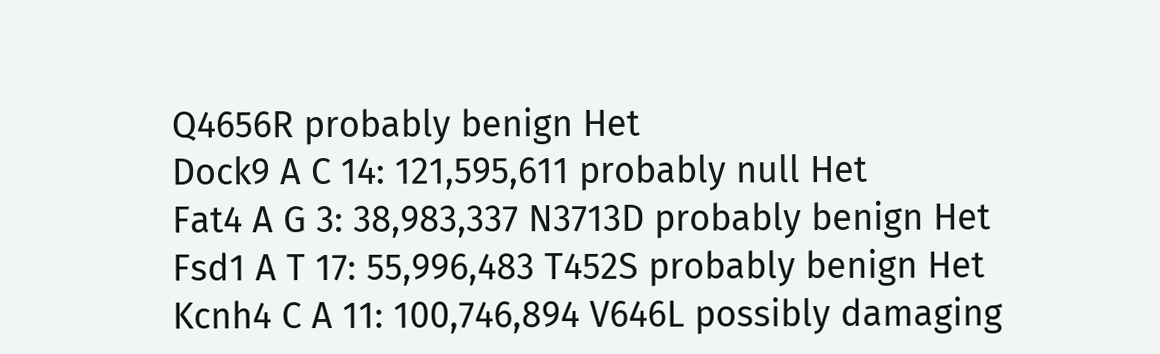Q4656R probably benign Het
Dock9 A C 14: 121,595,611 probably null Het
Fat4 A G 3: 38,983,337 N3713D probably benign Het
Fsd1 A T 17: 55,996,483 T452S probably benign Het
Kcnh4 C A 11: 100,746,894 V646L possibly damaging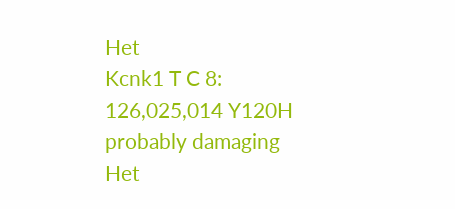Het
Kcnk1 T C 8: 126,025,014 Y120H probably damaging Het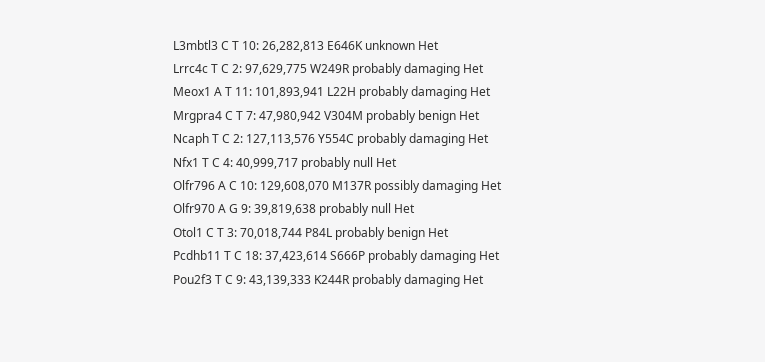L3mbtl3 C T 10: 26,282,813 E646K unknown Het
Lrrc4c T C 2: 97,629,775 W249R probably damaging Het
Meox1 A T 11: 101,893,941 L22H probably damaging Het
Mrgpra4 C T 7: 47,980,942 V304M probably benign Het
Ncaph T C 2: 127,113,576 Y554C probably damaging Het
Nfx1 T C 4: 40,999,717 probably null Het
Olfr796 A C 10: 129,608,070 M137R possibly damaging Het
Olfr970 A G 9: 39,819,638 probably null Het
Otol1 C T 3: 70,018,744 P84L probably benign Het
Pcdhb11 T C 18: 37,423,614 S666P probably damaging Het
Pou2f3 T C 9: 43,139,333 K244R probably damaging Het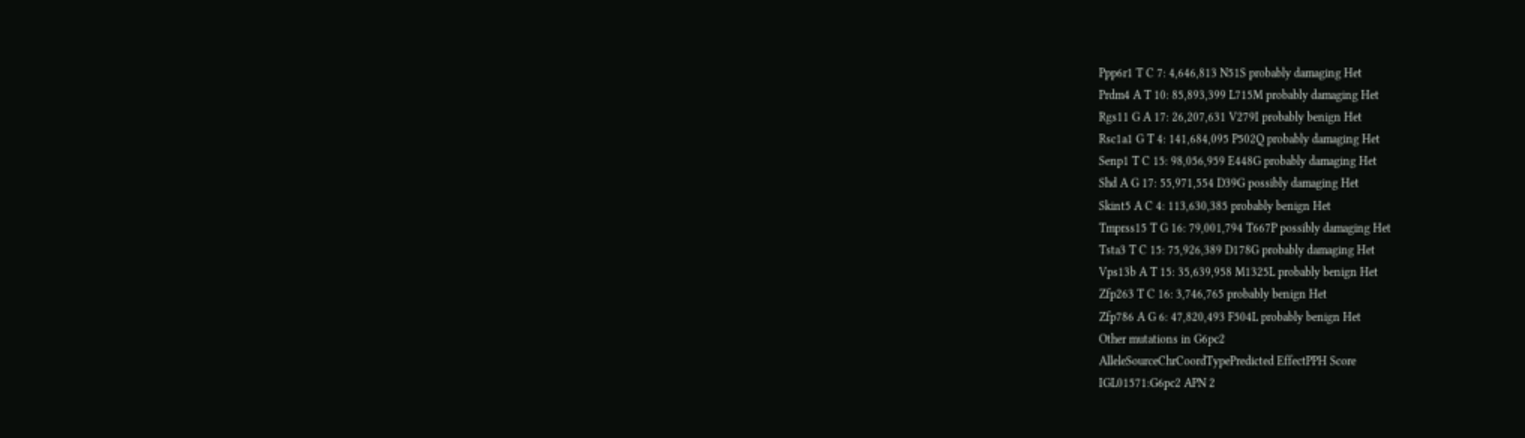Ppp6r1 T C 7: 4,646,813 N51S probably damaging Het
Prdm4 A T 10: 85,893,399 L715M probably damaging Het
Rgs11 G A 17: 26,207,631 V279I probably benign Het
Rsc1a1 G T 4: 141,684,095 P502Q probably damaging Het
Senp1 T C 15: 98,056,959 E448G probably damaging Het
Shd A G 17: 55,971,554 D39G possibly damaging Het
Skint5 A C 4: 113,630,385 probably benign Het
Tmprss15 T G 16: 79,001,794 T667P possibly damaging Het
Tsta3 T C 15: 75,926,389 D178G probably damaging Het
Vps13b A T 15: 35,639,958 M1325L probably benign Het
Zfp263 T C 16: 3,746,765 probably benign Het
Zfp786 A G 6: 47,820,493 F504L probably benign Het
Other mutations in G6pc2
AlleleSourceChrCoordTypePredicted EffectPPH Score
IGL01571:G6pc2 APN 2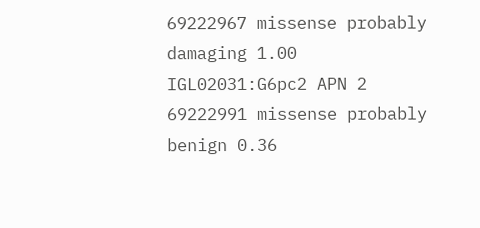69222967 missense probably damaging 1.00
IGL02031:G6pc2 APN 2 69222991 missense probably benign 0.36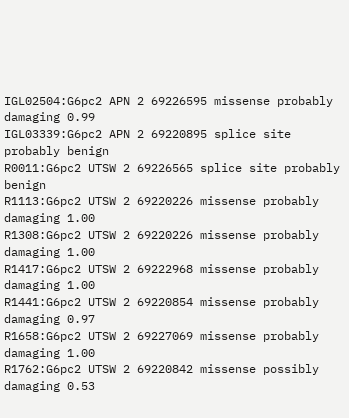IGL02504:G6pc2 APN 2 69226595 missense probably damaging 0.99
IGL03339:G6pc2 APN 2 69220895 splice site probably benign
R0011:G6pc2 UTSW 2 69226565 splice site probably benign
R1113:G6pc2 UTSW 2 69220226 missense probably damaging 1.00
R1308:G6pc2 UTSW 2 69220226 missense probably damaging 1.00
R1417:G6pc2 UTSW 2 69222968 missense probably damaging 1.00
R1441:G6pc2 UTSW 2 69220854 missense probably damaging 0.97
R1658:G6pc2 UTSW 2 69227069 missense probably damaging 1.00
R1762:G6pc2 UTSW 2 69220842 missense possibly damaging 0.53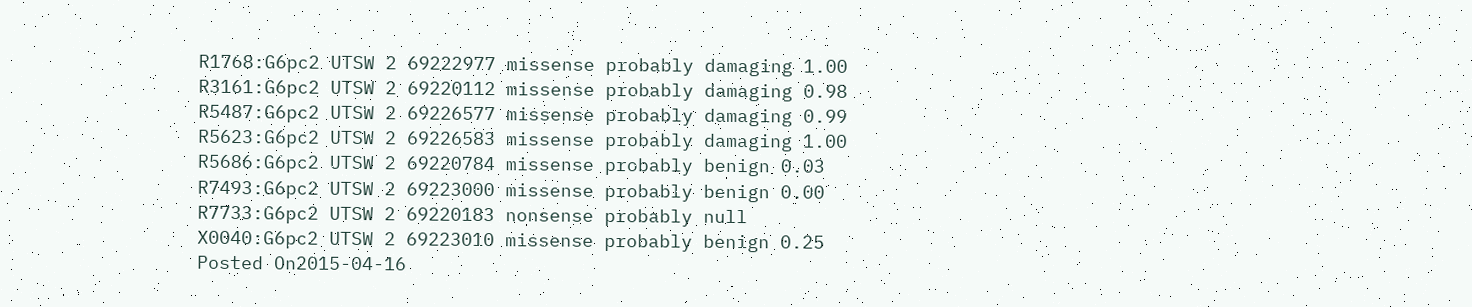R1768:G6pc2 UTSW 2 69222977 missense probably damaging 1.00
R3161:G6pc2 UTSW 2 69220112 missense probably damaging 0.98
R5487:G6pc2 UTSW 2 69226577 missense probably damaging 0.99
R5623:G6pc2 UTSW 2 69226583 missense probably damaging 1.00
R5686:G6pc2 UTSW 2 69220784 missense probably benign 0.03
R7493:G6pc2 UTSW 2 69223000 missense probably benign 0.00
R7733:G6pc2 UTSW 2 69220183 nonsense probably null
X0040:G6pc2 UTSW 2 69223010 missense probably benign 0.25
Posted On2015-04-16